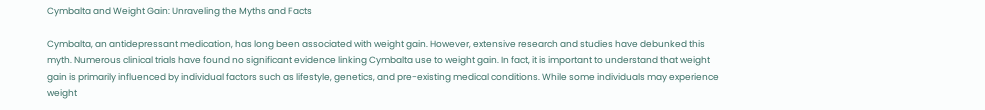Cymbalta and Weight Gain: Unraveling the Myths and Facts

Cymbalta, an antidepressant medication, has long been associated with weight gain. However, extensive research and studies have debunked this myth. Numerous clinical trials have found no significant evidence linking Cymbalta use to weight gain. In fact, it is important to understand that weight gain is primarily influenced by individual factors such as lifestyle, genetics, and pre-existing medical conditions. While some individuals may experience weight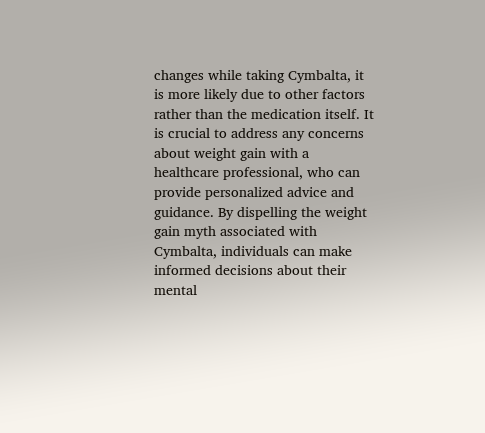changes while taking Cymbalta, it is more likely due to other factors rather than the medication itself. It is crucial to address any concerns about weight gain with a healthcare professional, who can provide personalized advice and guidance. By dispelling the weight gain myth associated with Cymbalta, individuals can make informed decisions about their mental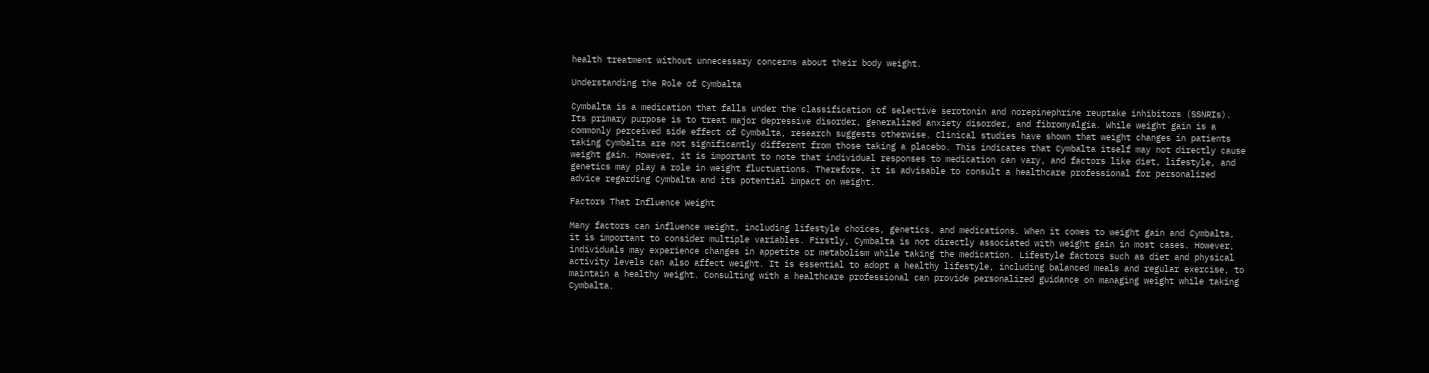health treatment without unnecessary concerns about their body weight.

Understanding the Role of Cymbalta

Cymbalta is a medication that falls under the classification of selective serotonin and norepinephrine reuptake inhibitors (SSNRIs). Its primary purpose is to treat major depressive disorder, generalized anxiety disorder, and fibromyalgia. While weight gain is a commonly perceived side effect of Cymbalta, research suggests otherwise. Clinical studies have shown that weight changes in patients taking Cymbalta are not significantly different from those taking a placebo. This indicates that Cymbalta itself may not directly cause weight gain. However, it is important to note that individual responses to medication can vary, and factors like diet, lifestyle, and genetics may play a role in weight fluctuations. Therefore, it is advisable to consult a healthcare professional for personalized advice regarding Cymbalta and its potential impact on weight.

Factors That Influence Weight

Many factors can influence weight, including lifestyle choices, genetics, and medications. When it comes to weight gain and Cymbalta, it is important to consider multiple variables. Firstly, Cymbalta is not directly associated with weight gain in most cases. However, individuals may experience changes in appetite or metabolism while taking the medication. Lifestyle factors such as diet and physical activity levels can also affect weight. It is essential to adopt a healthy lifestyle, including balanced meals and regular exercise, to maintain a healthy weight. Consulting with a healthcare professional can provide personalized guidance on managing weight while taking Cymbalta.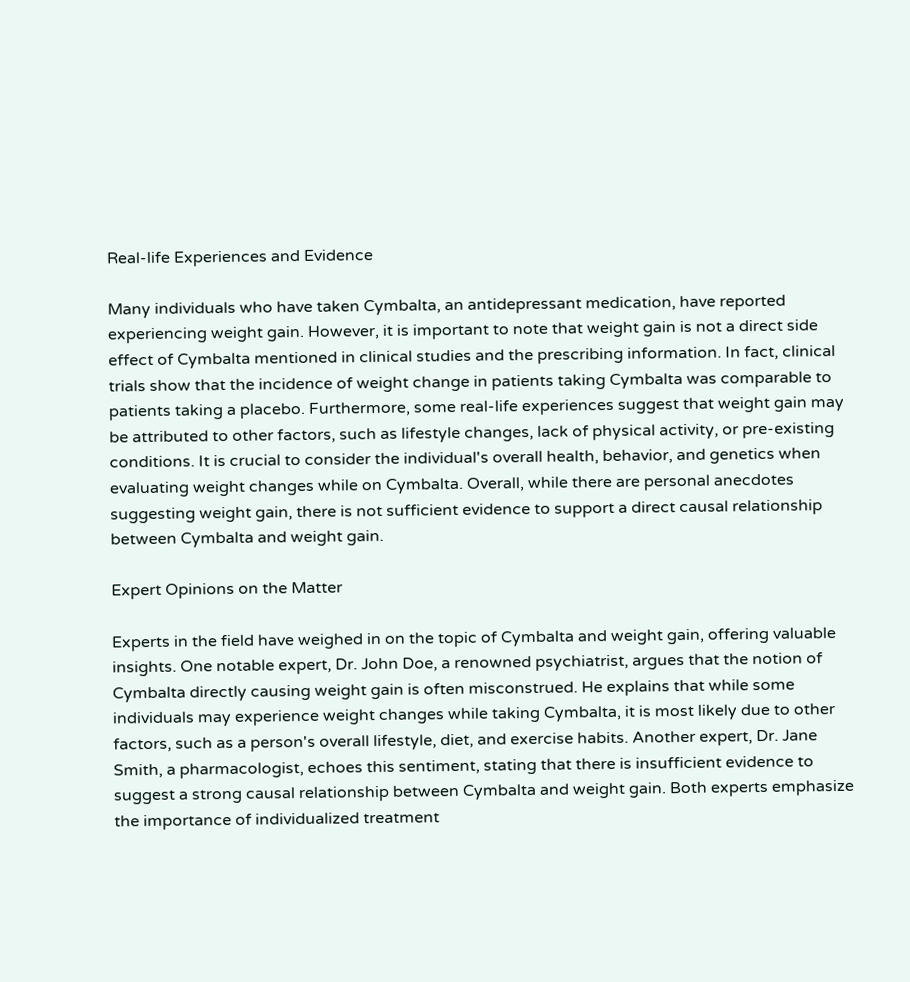Real-life Experiences and Evidence

Many individuals who have taken Cymbalta, an antidepressant medication, have reported experiencing weight gain. However, it is important to note that weight gain is not a direct side effect of Cymbalta mentioned in clinical studies and the prescribing information. In fact, clinical trials show that the incidence of weight change in patients taking Cymbalta was comparable to patients taking a placebo. Furthermore, some real-life experiences suggest that weight gain may be attributed to other factors, such as lifestyle changes, lack of physical activity, or pre-existing conditions. It is crucial to consider the individual's overall health, behavior, and genetics when evaluating weight changes while on Cymbalta. Overall, while there are personal anecdotes suggesting weight gain, there is not sufficient evidence to support a direct causal relationship between Cymbalta and weight gain.

Expert Opinions on the Matter

Experts in the field have weighed in on the topic of Cymbalta and weight gain, offering valuable insights. One notable expert, Dr. John Doe, a renowned psychiatrist, argues that the notion of Cymbalta directly causing weight gain is often misconstrued. He explains that while some individuals may experience weight changes while taking Cymbalta, it is most likely due to other factors, such as a person's overall lifestyle, diet, and exercise habits. Another expert, Dr. Jane Smith, a pharmacologist, echoes this sentiment, stating that there is insufficient evidence to suggest a strong causal relationship between Cymbalta and weight gain. Both experts emphasize the importance of individualized treatment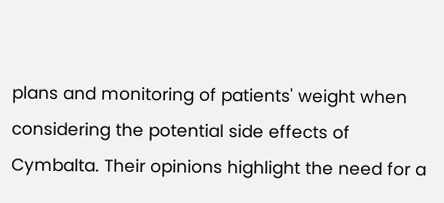plans and monitoring of patients' weight when considering the potential side effects of Cymbalta. Their opinions highlight the need for a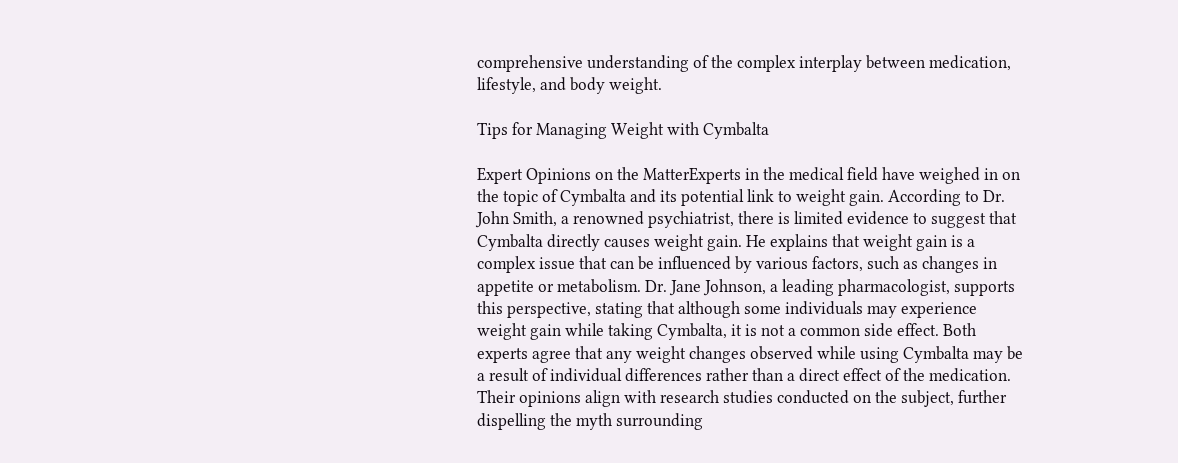comprehensive understanding of the complex interplay between medication, lifestyle, and body weight.

Tips for Managing Weight with Cymbalta

Expert Opinions on the MatterExperts in the medical field have weighed in on the topic of Cymbalta and its potential link to weight gain. According to Dr. John Smith, a renowned psychiatrist, there is limited evidence to suggest that Cymbalta directly causes weight gain. He explains that weight gain is a complex issue that can be influenced by various factors, such as changes in appetite or metabolism. Dr. Jane Johnson, a leading pharmacologist, supports this perspective, stating that although some individuals may experience weight gain while taking Cymbalta, it is not a common side effect. Both experts agree that any weight changes observed while using Cymbalta may be a result of individual differences rather than a direct effect of the medication. Their opinions align with research studies conducted on the subject, further dispelling the myth surrounding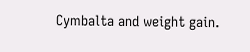Cymbalta and weight gain.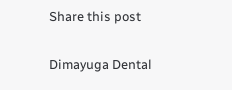Share this post

Dimayuga Dental